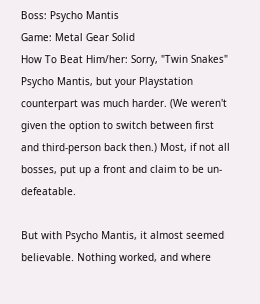Boss: Psycho Mantis
Game: Metal Gear Solid
How To Beat Him/her: Sorry, "Twin Snakes" Psycho Mantis, but your Playstation counterpart was much harder. (We weren't given the option to switch between first and third-person back then.) Most, if not all bosses, put up a front and claim to be un-defeatable.

But with Psycho Mantis, it almost seemed believable. Nothing worked, and where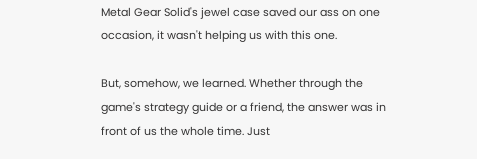Metal Gear Solid's jewel case saved our ass on one occasion, it wasn't helping us with this one.

But, somehow, we learned. Whether through the game's strategy guide or a friend, the answer was in front of us the whole time. Just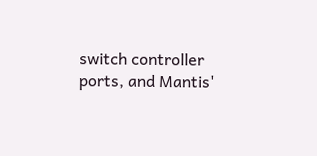switch controller ports, and Mantis'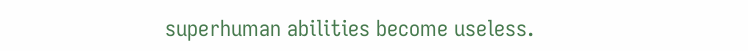superhuman abilities become useless.